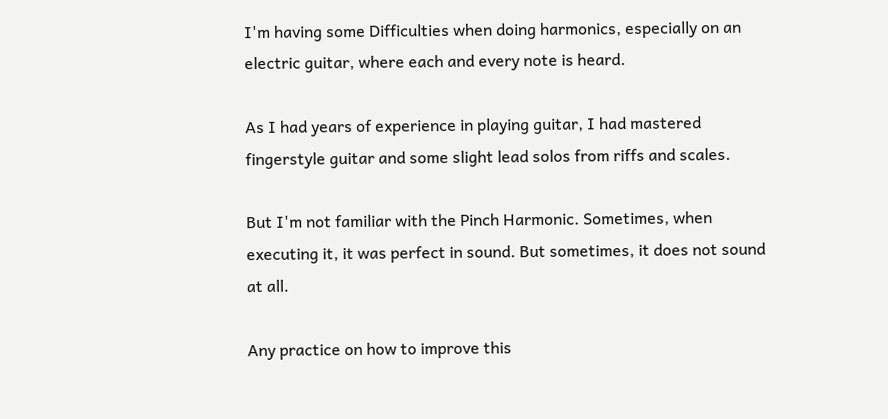I'm having some Difficulties when doing harmonics, especially on an electric guitar, where each and every note is heard.

As I had years of experience in playing guitar, I had mastered fingerstyle guitar and some slight lead solos from riffs and scales.

But I'm not familiar with the Pinch Harmonic. Sometimes, when executing it, it was perfect in sound. But sometimes, it does not sound at all.

Any practice on how to improve this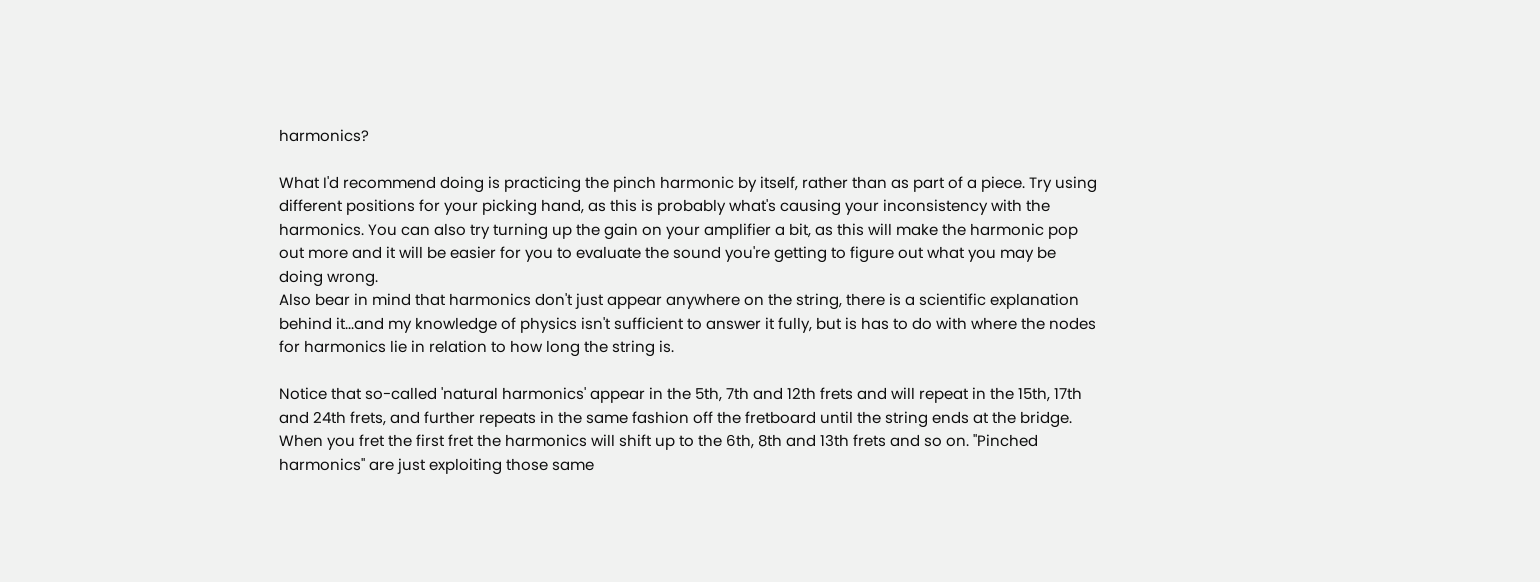harmonics?

What I'd recommend doing is practicing the pinch harmonic by itself, rather than as part of a piece. Try using different positions for your picking hand, as this is probably what's causing your inconsistency with the harmonics. You can also try turning up the gain on your amplifier a bit, as this will make the harmonic pop out more and it will be easier for you to evaluate the sound you're getting to figure out what you may be doing wrong.
Also bear in mind that harmonics don't just appear anywhere on the string, there is a scientific explanation behind it...and my knowledge of physics isn't sufficient to answer it fully, but is has to do with where the nodes for harmonics lie in relation to how long the string is.

Notice that so-called 'natural harmonics' appear in the 5th, 7th and 12th frets and will repeat in the 15th, 17th and 24th frets, and further repeats in the same fashion off the fretboard until the string ends at the bridge. When you fret the first fret the harmonics will shift up to the 6th, 8th and 13th frets and so on. "Pinched harmonics" are just exploiting those same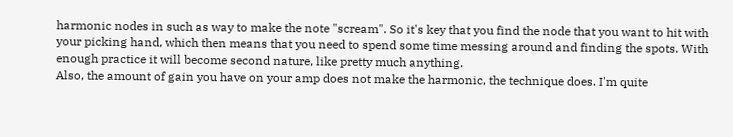harmonic nodes in such as way to make the note "scream". So it's key that you find the node that you want to hit with your picking hand, which then means that you need to spend some time messing around and finding the spots. With enough practice it will become second nature, like pretty much anything.
Also, the amount of gain you have on your amp does not make the harmonic, the technique does. I'm quite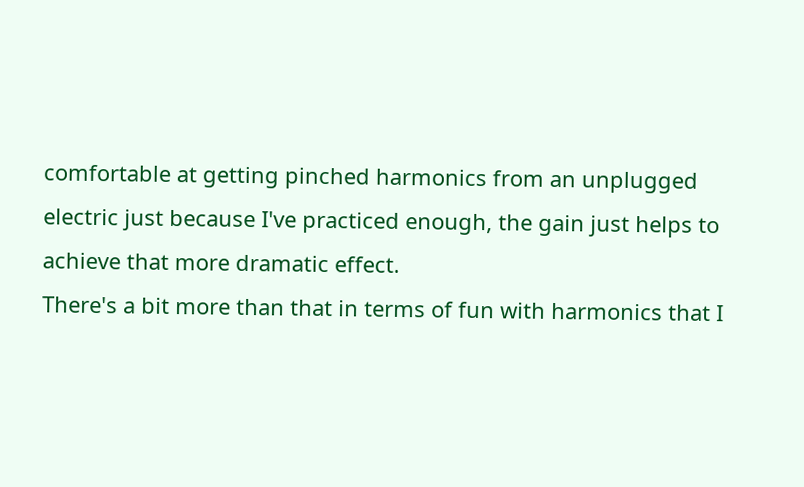comfortable at getting pinched harmonics from an unplugged electric just because I've practiced enough, the gain just helps to achieve that more dramatic effect.
There's a bit more than that in terms of fun with harmonics that I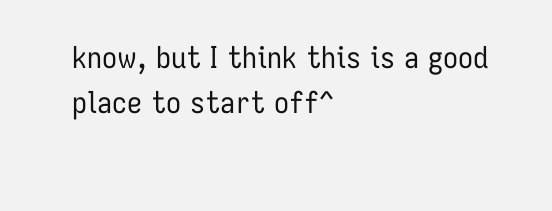know, but I think this is a good place to start off^